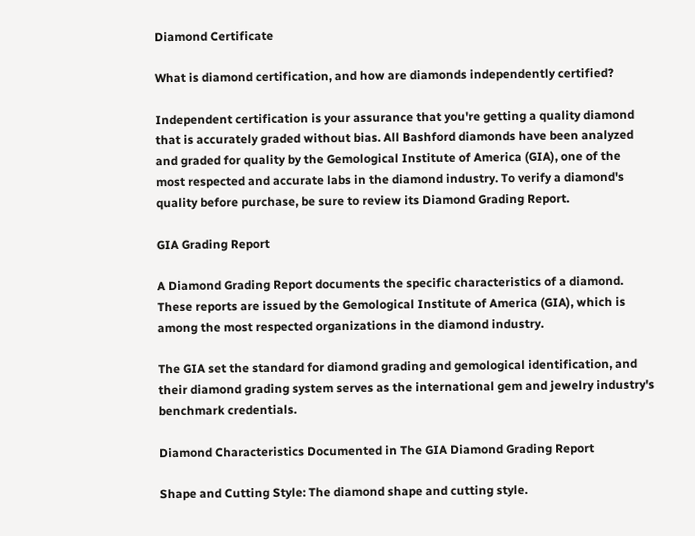Diamond Certificate

What is diamond certification, and how are diamonds independently certified?

Independent certification is your assurance that you're getting a quality diamond that is accurately graded without bias. All Bashford diamonds have been analyzed and graded for quality by the Gemological Institute of America (GIA), one of the most respected and accurate labs in the diamond industry. To verify a diamond's quality before purchase, be sure to review its Diamond Grading Report.

GIA Grading Report

A Diamond Grading Report documents the specific characteristics of a diamond. These reports are issued by the Gemological Institute of America (GIA), which is among the most respected organizations in the diamond industry.

The GIA set the standard for diamond grading and gemological identification, and their diamond grading system serves as the international gem and jewelry industry's benchmark credentials.

Diamond Characteristics Documented in The GIA Diamond Grading Report

Shape and Cutting Style: The diamond shape and cutting style.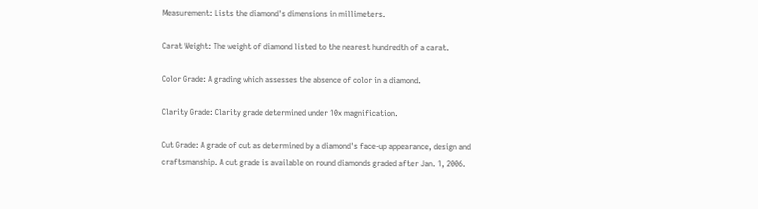Measurement: Lists the diamond's dimensions in millimeters.

Carat Weight: The weight of diamond listed to the nearest hundredth of a carat.

Color Grade: A grading which assesses the absence of color in a diamond.

Clarity Grade: Clarity grade determined under 10x magnification.

Cut Grade: A grade of cut as determined by a diamond's face-up appearance, design and craftsmanship. A cut grade is available on round diamonds graded after Jan. 1, 2006.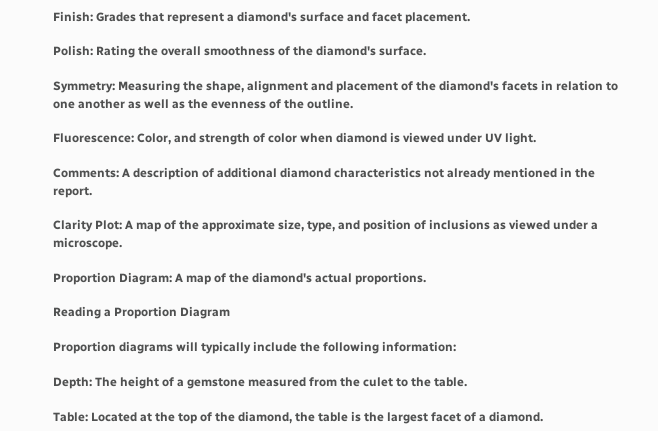Finish: Grades that represent a diamond's surface and facet placement.

Polish: Rating the overall smoothness of the diamond's surface.

Symmetry: Measuring the shape, alignment and placement of the diamond's facets in relation to one another as well as the evenness of the outline.

Fluorescence: Color, and strength of color when diamond is viewed under UV light.

Comments: A description of additional diamond characteristics not already mentioned in the report.

Clarity Plot: A map of the approximate size, type, and position of inclusions as viewed under a microscope.

Proportion Diagram: A map of the diamond's actual proportions.

Reading a Proportion Diagram

Proportion diagrams will typically include the following information:

Depth: The height of a gemstone measured from the culet to the table.

Table: Located at the top of the diamond, the table is the largest facet of a diamond.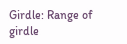Girdle: Range of girdle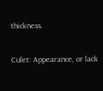thickness.

Culet: Appearance, or lack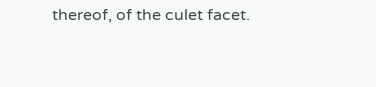thereof, of the culet facet.